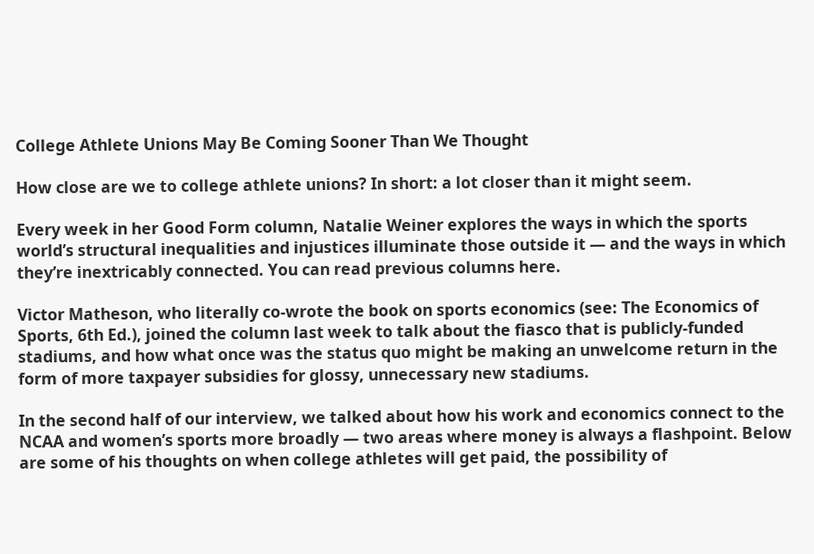College Athlete Unions May Be Coming Sooner Than We Thought

How close are we to college athlete unions? In short: a lot closer than it might seem.

Every week in her Good Form column, Natalie Weiner explores the ways in which the sports world’s structural inequalities and injustices illuminate those outside it — and the ways in which they’re inextricably connected. You can read previous columns here.

Victor Matheson, who literally co-wrote the book on sports economics (see: The Economics of Sports, 6th Ed.), joined the column last week to talk about the fiasco that is publicly-funded stadiums, and how what once was the status quo might be making an unwelcome return in the form of more taxpayer subsidies for glossy, unnecessary new stadiums.

In the second half of our interview, we talked about how his work and economics connect to the NCAA and women’s sports more broadly — two areas where money is always a flashpoint. Below are some of his thoughts on when college athletes will get paid, the possibility of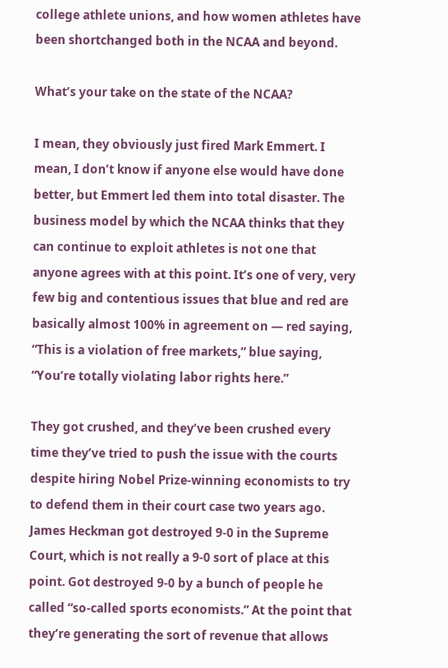college athlete unions, and how women athletes have been shortchanged both in the NCAA and beyond.

What’s your take on the state of the NCAA?

I mean, they obviously just fired Mark Emmert. I mean, I don’t know if anyone else would have done better, but Emmert led them into total disaster. The business model by which the NCAA thinks that they can continue to exploit athletes is not one that anyone agrees with at this point. It’s one of very, very few big and contentious issues that blue and red are basically almost 100% in agreement on — red saying, “This is a violation of free markets,” blue saying, “You’re totally violating labor rights here.”

They got crushed, and they’ve been crushed every time they’ve tried to push the issue with the courts despite hiring Nobel Prize-winning economists to try to defend them in their court case two years ago. James Heckman got destroyed 9-0 in the Supreme Court, which is not really a 9-0 sort of place at this point. Got destroyed 9-0 by a bunch of people he called “so-called sports economists.” At the point that they’re generating the sort of revenue that allows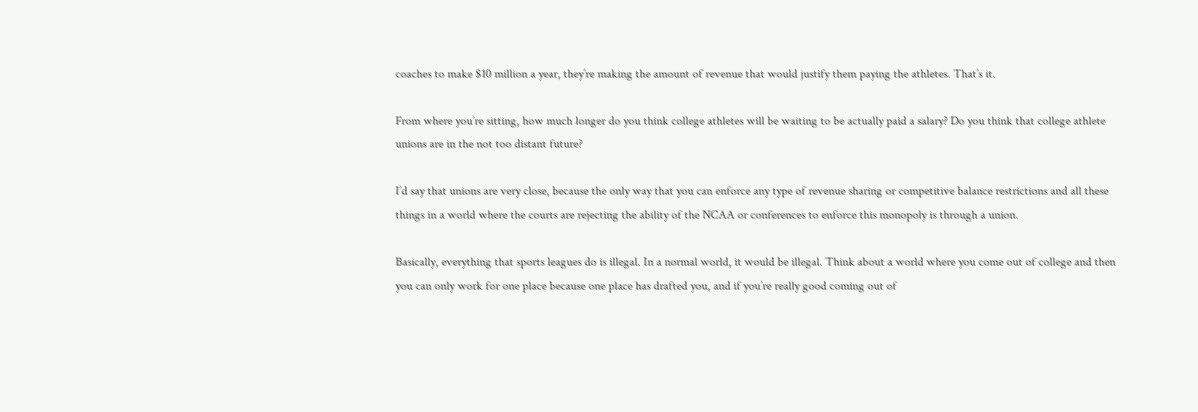coaches to make $10 million a year, they’re making the amount of revenue that would justify them paying the athletes. That’s it.

From where you’re sitting, how much longer do you think college athletes will be waiting to be actually paid a salary? Do you think that college athlete unions are in the not too distant future?

I’d say that unions are very close, because the only way that you can enforce any type of revenue sharing or competitive balance restrictions and all these things in a world where the courts are rejecting the ability of the NCAA or conferences to enforce this monopoly is through a union.

Basically, everything that sports leagues do is illegal. In a normal world, it would be illegal. Think about a world where you come out of college and then you can only work for one place because one place has drafted you, and if you’re really good coming out of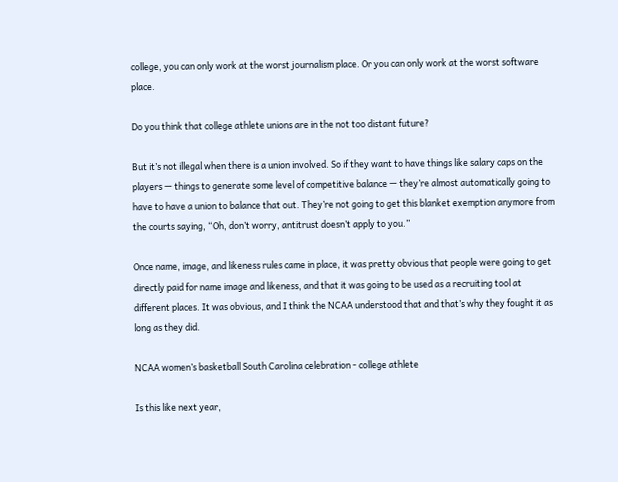college, you can only work at the worst journalism place. Or you can only work at the worst software place.

Do you think that college athlete unions are in the not too distant future?

But it’s not illegal when there is a union involved. So if they want to have things like salary caps on the players — things to generate some level of competitive balance — they’re almost automatically going to have to have a union to balance that out. They’re not going to get this blanket exemption anymore from the courts saying, “Oh, don’t worry, antitrust doesn’t apply to you.”

Once name, image, and likeness rules came in place, it was pretty obvious that people were going to get directly paid for name image and likeness, and that it was going to be used as a recruiting tool at different places. It was obvious, and I think the NCAA understood that and that’s why they fought it as long as they did.

NCAA women’s basketball South Carolina celebration - college athlete

Is this like next year,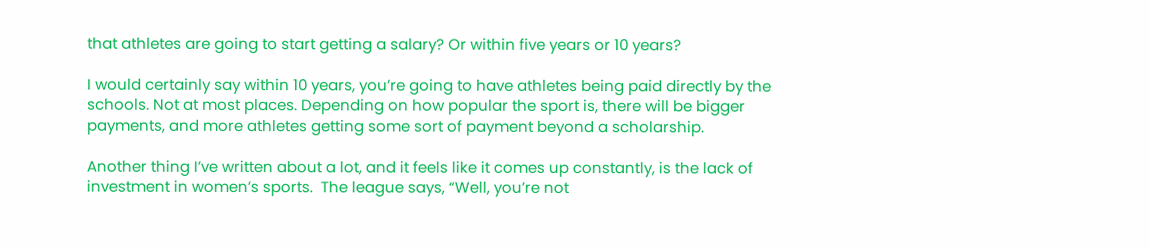that athletes are going to start getting a salary? Or within five years or 10 years?

I would certainly say within 10 years, you’re going to have athletes being paid directly by the schools. Not at most places. Depending on how popular the sport is, there will be bigger payments, and more athletes getting some sort of payment beyond a scholarship.

Another thing I’ve written about a lot, and it feels like it comes up constantly, is the lack of investment in women’s sports.  The league says, “Well, you’re not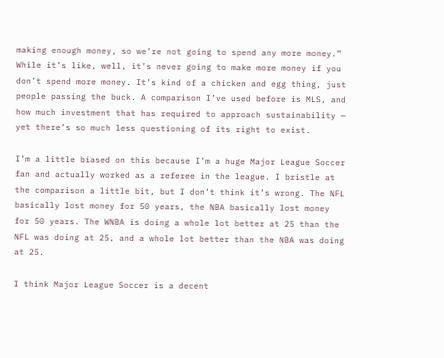making enough money, so we’re not going to spend any more money.” While it’s like, well, it’s never going to make more money if you don’t spend more money. It’s kind of a chicken and egg thing, just people passing the buck. A comparison I’ve used before is MLS, and how much investment that has required to approach sustainability — yet there’s so much less questioning of its right to exist.

I’m a little biased on this because I’m a huge Major League Soccer fan and actually worked as a referee in the league. I bristle at the comparison a little bit, but I don’t think it’s wrong. The NFL basically lost money for 50 years, the NBA basically lost money for 50 years. The WNBA is doing a whole lot better at 25 than the NFL was doing at 25, and a whole lot better than the NBA was doing at 25.

I think Major League Soccer is a decent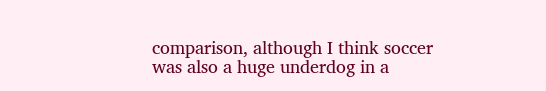comparison, although I think soccer was also a huge underdog in a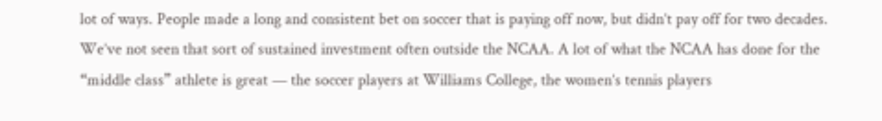lot of ways. People made a long and consistent bet on soccer that is paying off now, but didn’t pay off for two decades. We’ve not seen that sort of sustained investment often outside the NCAA. A lot of what the NCAA has done for the “middle class” athlete is great — the soccer players at Williams College, the women’s tennis players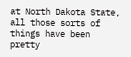at North Dakota State, all those sorts of things have been pretty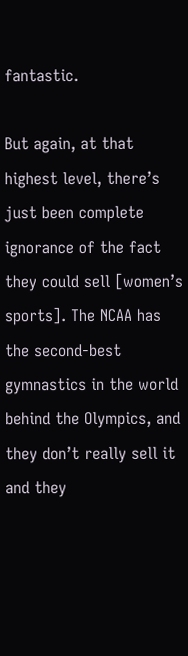fantastic.

But again, at that highest level, there’s just been complete ignorance of the fact they could sell [women’s sports]. The NCAA has the second-best gymnastics in the world behind the Olympics, and they don’t really sell it and they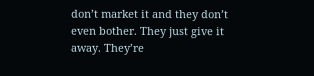don’t market it and they don’t even bother. They just give it away. They’re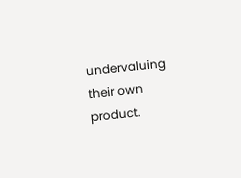undervaluing their own product.